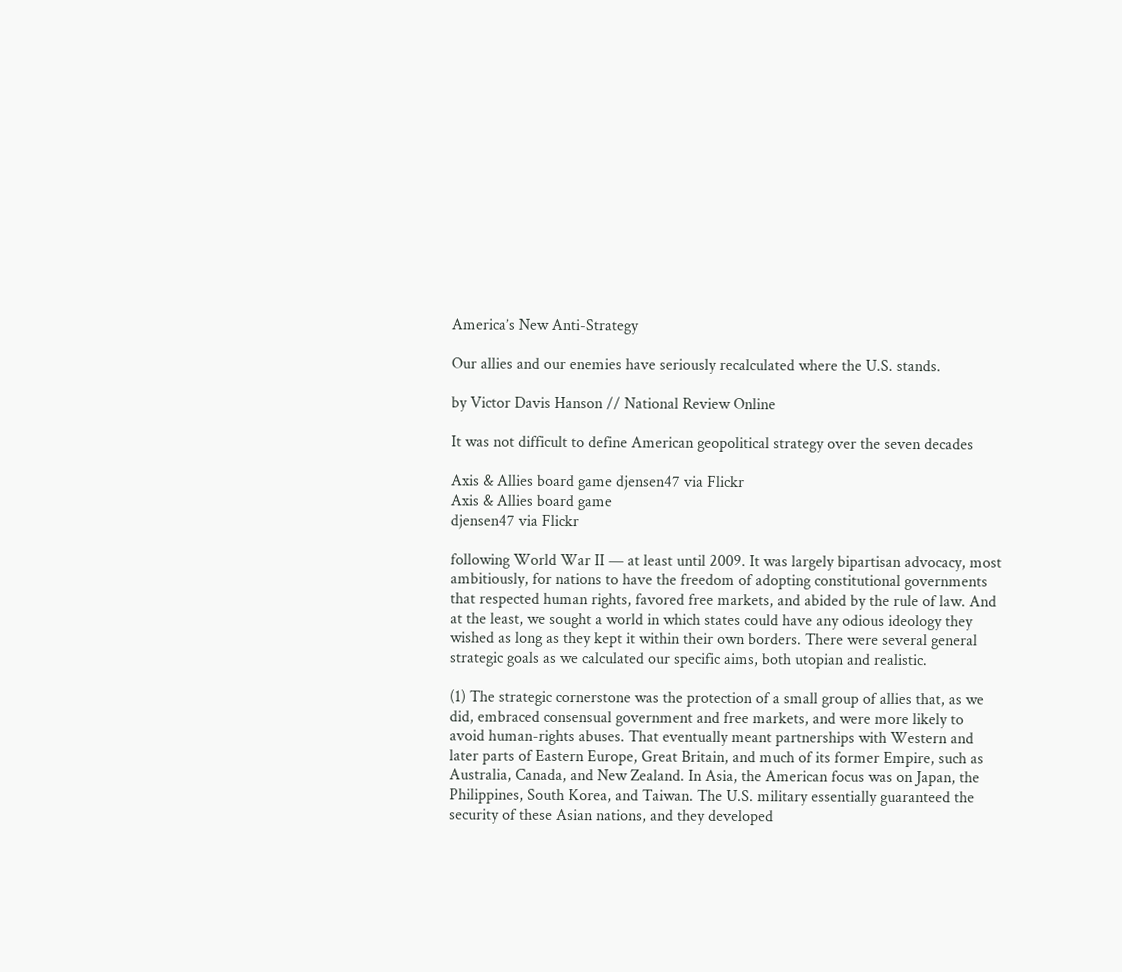America’s New Anti-Strategy

Our allies and our enemies have seriously recalculated where the U.S. stands.

by Victor Davis Hanson // National Review Online

It was not difficult to define American geopolitical strategy over the seven decades

Axis & Allies board game djensen47 via Flickr
Axis & Allies board game
djensen47 via Flickr

following World War II — at least until 2009. It was largely bipartisan advocacy, most ambitiously, for nations to have the freedom of adopting constitutional governments that respected human rights, favored free markets, and abided by the rule of law. And at the least, we sought a world in which states could have any odious ideology they wished as long as they kept it within their own borders. There were several general strategic goals as we calculated our specific aims, both utopian and realistic.

(1) The strategic cornerstone was the protection of a small group of allies that, as we did, embraced consensual government and free markets, and were more likely to avoid human-rights abuses. That eventually meant partnerships with Western and later parts of Eastern Europe, Great Britain, and much of its former Empire, such as Australia, Canada, and New Zealand. In Asia, the American focus was on Japan, the Philippines, South Korea, and Taiwan. The U.S. military essentially guaranteed the security of these Asian nations, and they developed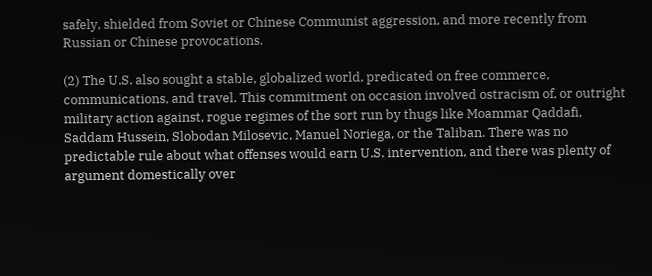safely, shielded from Soviet or Chinese Communist aggression, and more recently from Russian or Chinese provocations.

(2) The U.S. also sought a stable, globalized world, predicated on free commerce, communications, and travel. This commitment on occasion involved ostracism of, or outright military action against, rogue regimes of the sort run by thugs like Moammar Qaddafi, Saddam Hussein, Slobodan Milosevic, Manuel Noriega, or the Taliban. There was no predictable rule about what offenses would earn U.S. intervention, and there was plenty of argument domestically over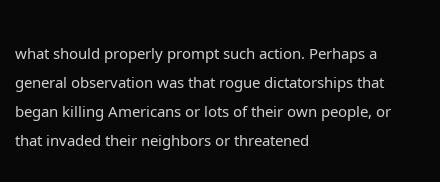what should properly prompt such action. Perhaps a general observation was that rogue dictatorships that began killing Americans or lots of their own people, or that invaded their neighbors or threatened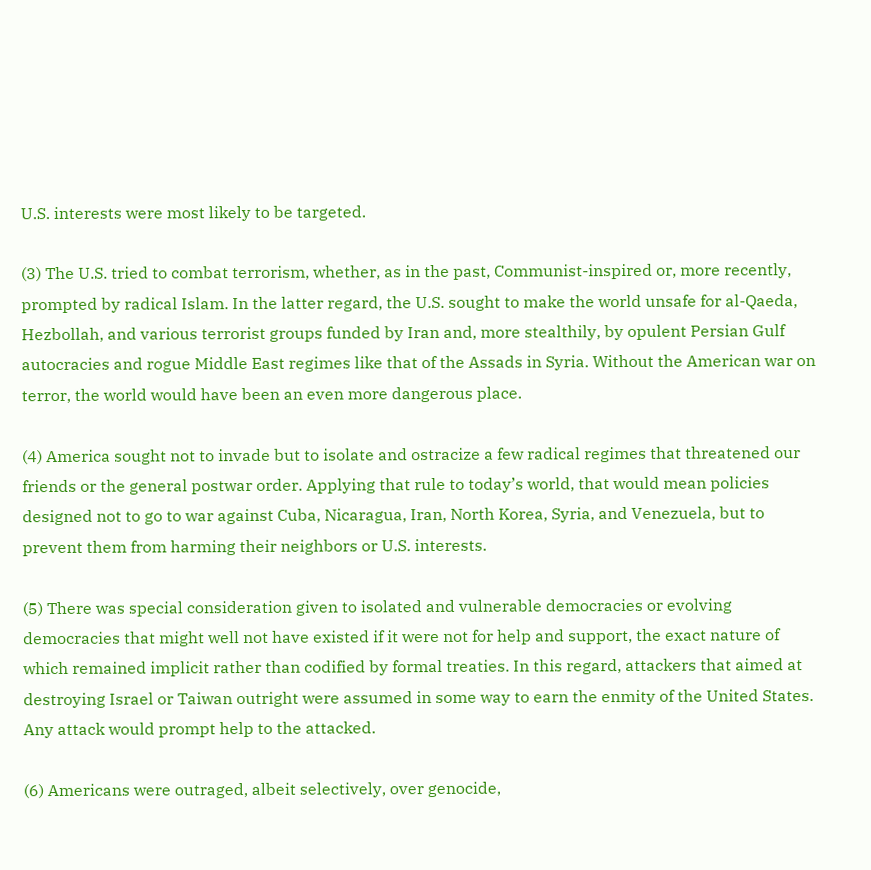U.S. interests were most likely to be targeted.

(3) The U.S. tried to combat terrorism, whether, as in the past, Communist-inspired or, more recently, prompted by radical Islam. In the latter regard, the U.S. sought to make the world unsafe for al-Qaeda, Hezbollah, and various terrorist groups funded by Iran and, more stealthily, by opulent Persian Gulf autocracies and rogue Middle East regimes like that of the Assads in Syria. Without the American war on terror, the world would have been an even more dangerous place.

(4) America sought not to invade but to isolate and ostracize a few radical regimes that threatened our friends or the general postwar order. Applying that rule to today’s world, that would mean policies designed not to go to war against Cuba, Nicaragua, Iran, North Korea, Syria, and Venezuela, but to prevent them from harming their neighbors or U.S. interests.

(5) There was special consideration given to isolated and vulnerable democracies or evolving democracies that might well not have existed if it were not for help and support, the exact nature of which remained implicit rather than codified by formal treaties. In this regard, attackers that aimed at destroying Israel or Taiwan outright were assumed in some way to earn the enmity of the United States. Any attack would prompt help to the attacked.

(6) Americans were outraged, albeit selectively, over genocide,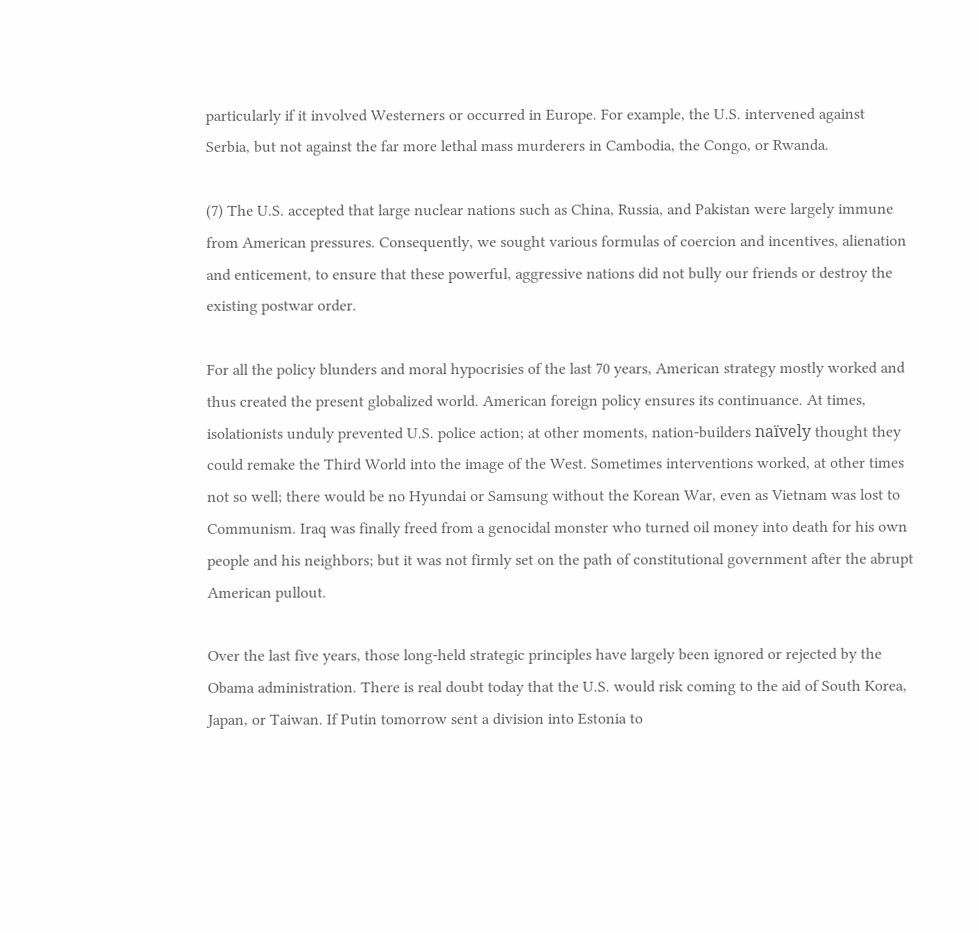particularly if it involved Westerners or occurred in Europe. For example, the U.S. intervened against Serbia, but not against the far more lethal mass murderers in Cambodia, the Congo, or Rwanda.

(7) The U.S. accepted that large nuclear nations such as China, Russia, and Pakistan were largely immune from American pressures. Consequently, we sought various formulas of coercion and incentives, alienation and enticement, to ensure that these powerful, aggressive nations did not bully our friends or destroy the existing postwar order.

For all the policy blunders and moral hypocrisies of the last 70 years, American strategy mostly worked and thus created the present globalized world. American foreign policy ensures its continuance. At times, isolationists unduly prevented U.S. police action; at other moments, nation-builders naïvely thought they could remake the Third World into the image of the West. Sometimes interventions worked, at other times not so well; there would be no Hyundai or Samsung without the Korean War, even as Vietnam was lost to Communism. Iraq was finally freed from a genocidal monster who turned oil money into death for his own people and his neighbors; but it was not firmly set on the path of constitutional government after the abrupt American pullout.

Over the last five years, those long-held strategic principles have largely been ignored or rejected by the Obama administration. There is real doubt today that the U.S. would risk coming to the aid of South Korea, Japan, or Taiwan. If Putin tomorrow sent a division into Estonia to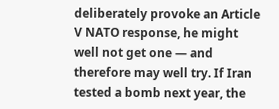deliberately provoke an Article V NATO response, he might well not get one — and therefore may well try. If Iran tested a bomb next year, the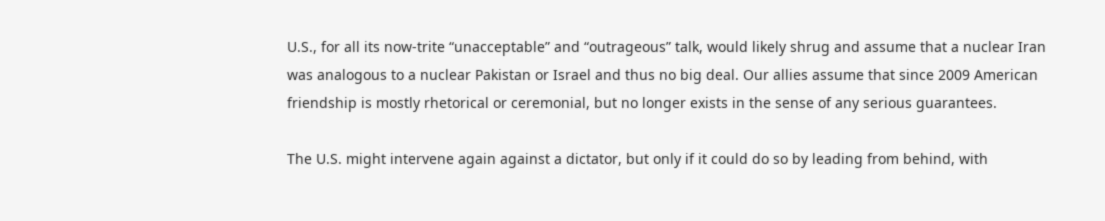U.S., for all its now-trite “unacceptable” and “outrageous” talk, would likely shrug and assume that a nuclear Iran was analogous to a nuclear Pakistan or Israel and thus no big deal. Our allies assume that since 2009 American friendship is mostly rhetorical or ceremonial, but no longer exists in the sense of any serious guarantees.

The U.S. might intervene again against a dictator, but only if it could do so by leading from behind, with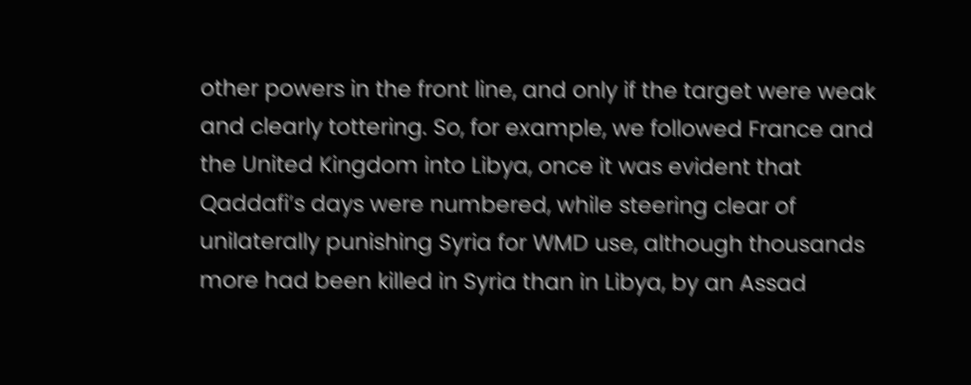other powers in the front line, and only if the target were weak and clearly tottering. So, for example, we followed France and the United Kingdom into Libya, once it was evident that Qaddafi’s days were numbered, while steering clear of unilaterally punishing Syria for WMD use, although thousands more had been killed in Syria than in Libya, by an Assad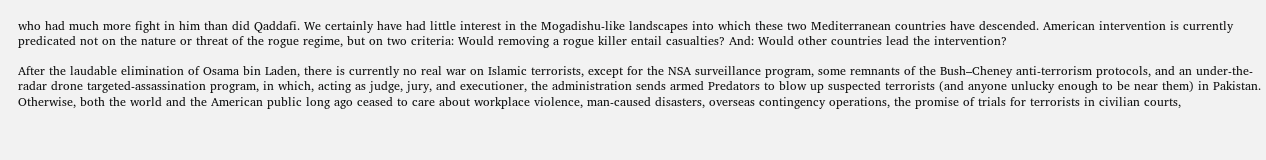who had much more fight in him than did Qaddafi. We certainly have had little interest in the Mogadishu-like landscapes into which these two Mediterranean countries have descended. American intervention is currently predicated not on the nature or threat of the rogue regime, but on two criteria: Would removing a rogue killer entail casualties? And: Would other countries lead the intervention?

After the laudable elimination of Osama bin Laden, there is currently no real war on Islamic terrorists, except for the NSA surveillance program, some remnants of the Bush–Cheney anti-terrorism protocols, and an under-the-radar drone targeted-assassination program, in which, acting as judge, jury, and executioner, the administration sends armed Predators to blow up suspected terrorists (and anyone unlucky enough to be near them) in Pakistan. Otherwise, both the world and the American public long ago ceased to care about workplace violence, man-caused disasters, overseas contingency operations, the promise of trials for terrorists in civilian courts,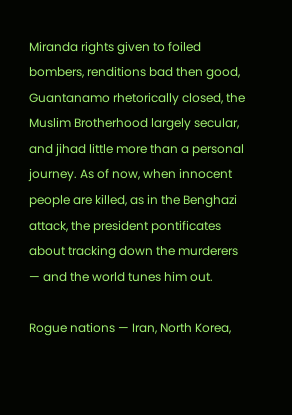Miranda rights given to foiled bombers, renditions bad then good, Guantanamo rhetorically closed, the Muslim Brotherhood largely secular, and jihad little more than a personal journey. As of now, when innocent people are killed, as in the Benghazi attack, the president pontificates about tracking down the murderers — and the world tunes him out.

Rogue nations — Iran, North Korea,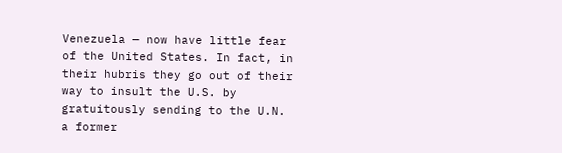Venezuela — now have little fear of the United States. In fact, in their hubris they go out of their way to insult the U.S. by gratuitously sending to the U.N. a former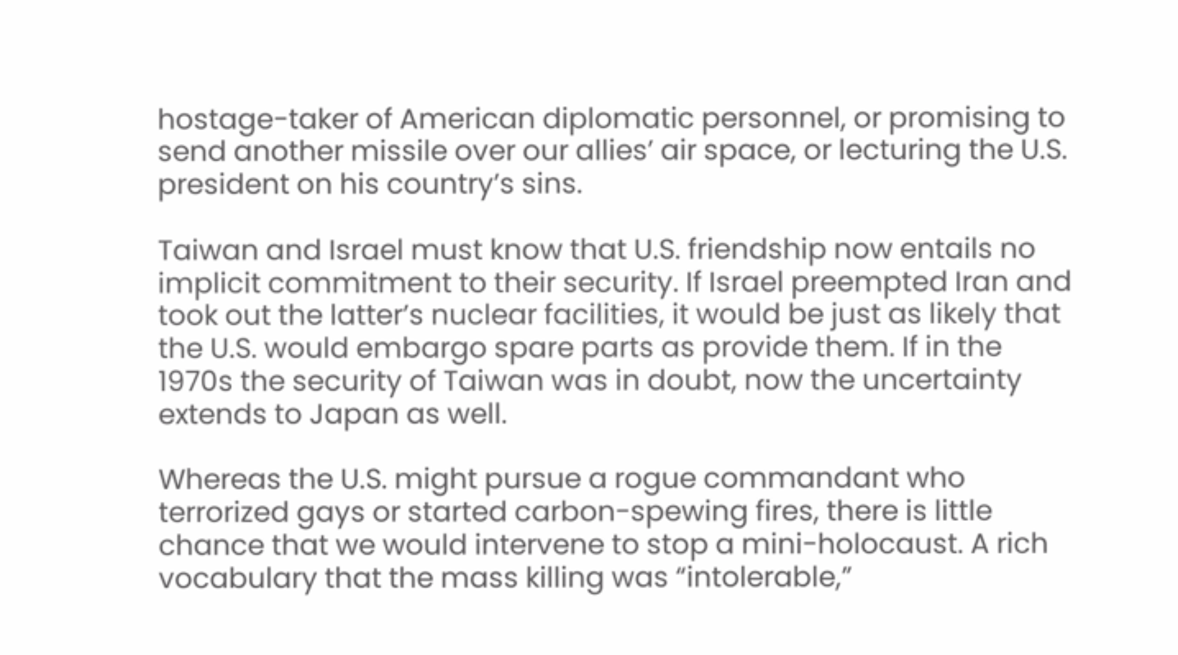hostage-taker of American diplomatic personnel, or promising to send another missile over our allies’ air space, or lecturing the U.S. president on his country’s sins.

Taiwan and Israel must know that U.S. friendship now entails no implicit commitment to their security. If Israel preempted Iran and took out the latter’s nuclear facilities, it would be just as likely that the U.S. would embargo spare parts as provide them. If in the 1970s the security of Taiwan was in doubt, now the uncertainty extends to Japan as well.

Whereas the U.S. might pursue a rogue commandant who terrorized gays or started carbon-spewing fires, there is little chance that we would intervene to stop a mini-holocaust. A rich vocabulary that the mass killing was “intolerable,”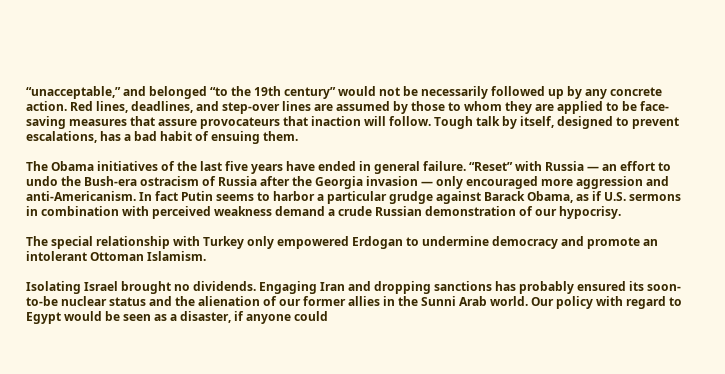“unacceptable,” and belonged “to the 19th century” would not be necessarily followed up by any concrete action. Red lines, deadlines, and step-over lines are assumed by those to whom they are applied to be face-saving measures that assure provocateurs that inaction will follow. Tough talk by itself, designed to prevent escalations, has a bad habit of ensuing them.

The Obama initiatives of the last five years have ended in general failure. “Reset” with Russia — an effort to undo the Bush-era ostracism of Russia after the Georgia invasion — only encouraged more aggression and anti-Americanism. In fact Putin seems to harbor a particular grudge against Barack Obama, as if U.S. sermons in combination with perceived weakness demand a crude Russian demonstration of our hypocrisy.

The special relationship with Turkey only empowered Erdogan to undermine democracy and promote an intolerant Ottoman Islamism.

Isolating Israel brought no dividends. Engaging Iran and dropping sanctions has probably ensured its soon-to-be nuclear status and the alienation of our former allies in the Sunni Arab world. Our policy with regard to Egypt would be seen as a disaster, if anyone could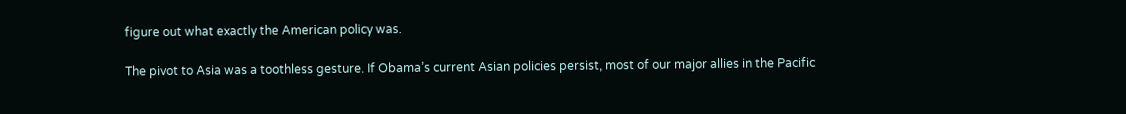figure out what exactly the American policy was.

The pivot to Asia was a toothless gesture. If Obama’s current Asian policies persist, most of our major allies in the Pacific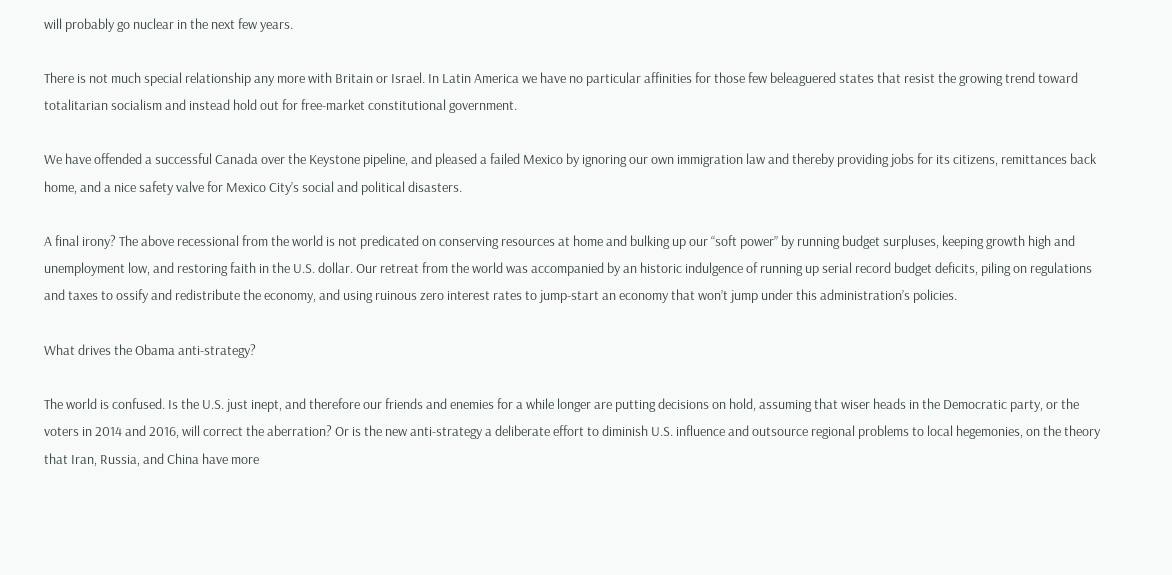will probably go nuclear in the next few years.

There is not much special relationship any more with Britain or Israel. In Latin America we have no particular affinities for those few beleaguered states that resist the growing trend toward totalitarian socialism and instead hold out for free-market constitutional government.

We have offended a successful Canada over the Keystone pipeline, and pleased a failed Mexico by ignoring our own immigration law and thereby providing jobs for its citizens, remittances back home, and a nice safety valve for Mexico City’s social and political disasters.

A final irony? The above recessional from the world is not predicated on conserving resources at home and bulking up our “soft power” by running budget surpluses, keeping growth high and unemployment low, and restoring faith in the U.S. dollar. Our retreat from the world was accompanied by an historic indulgence of running up serial record budget deficits, piling on regulations and taxes to ossify and redistribute the economy, and using ruinous zero interest rates to jump-start an economy that won’t jump under this administration’s policies.

What drives the Obama anti-strategy?

The world is confused. Is the U.S. just inept, and therefore our friends and enemies for a while longer are putting decisions on hold, assuming that wiser heads in the Democratic party, or the voters in 2014 and 2016, will correct the aberration? Or is the new anti-strategy a deliberate effort to diminish U.S. influence and outsource regional problems to local hegemonies, on the theory that Iran, Russia, and China have more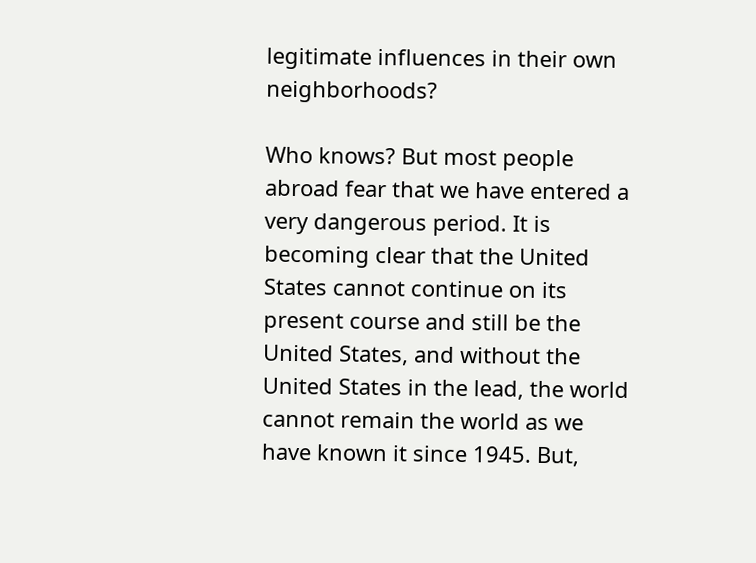legitimate influences in their own neighborhoods?

Who knows? But most people abroad fear that we have entered a very dangerous period. It is becoming clear that the United States cannot continue on its present course and still be the United States, and without the United States in the lead, the world cannot remain the world as we have known it since 1945. But,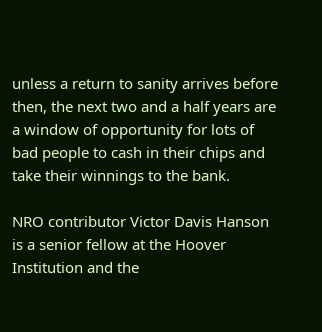unless a return to sanity arrives before then, the next two and a half years are a window of opportunity for lots of bad people to cash in their chips and take their winnings to the bank.

NRO contributor Victor Davis Hanson is a senior fellow at the Hoover Institution and the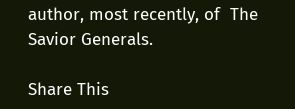author, most recently, of  The Savior Generals.

Share This